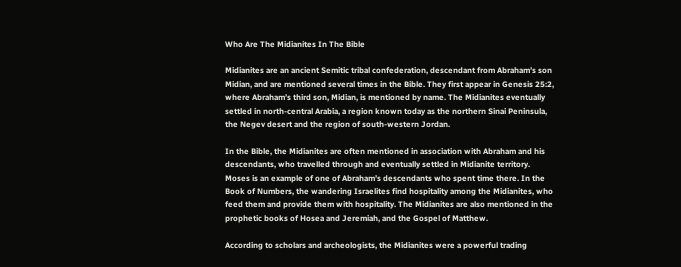Who Are The Midianites In The Bible

Midianites are an ancient Semitic tribal confederation, descendant from Abraham’s son Midian, and are mentioned several times in the Bible. They first appear in Genesis 25:2, where Abraham’s third son, Midian, is mentioned by name. The Midianites eventually settled in north-central Arabia, a region known today as the northern Sinai Peninsula, the Negev desert and the region of south-western Jordan.

In the Bible, the Midianites are often mentioned in association with Abraham and his descendants, who travelled through and eventually settled in Midianite territory. Moses is an example of one of Abraham’s descendants who spent time there. In the Book of Numbers, the wandering Israelites find hospitality among the Midianites, who feed them and provide them with hospitality. The Midianites are also mentioned in the prophetic books of Hosea and Jeremiah, and the Gospel of Matthew.

According to scholars and archeologists, the Midianites were a powerful trading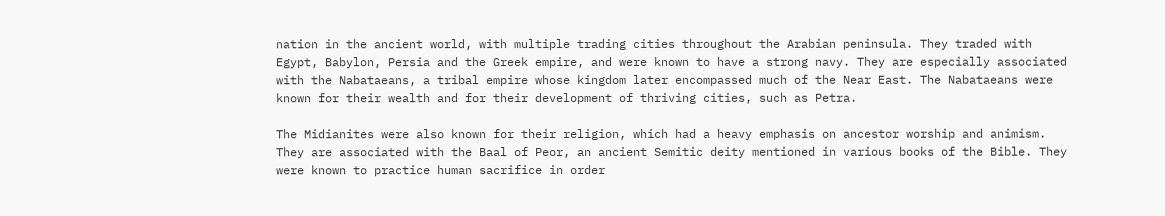nation in the ancient world, with multiple trading cities throughout the Arabian peninsula. They traded with Egypt, Babylon, Persia and the Greek empire, and were known to have a strong navy. They are especially associated with the Nabataeans, a tribal empire whose kingdom later encompassed much of the Near East. The Nabataeans were known for their wealth and for their development of thriving cities, such as Petra.

The Midianites were also known for their religion, which had a heavy emphasis on ancestor worship and animism. They are associated with the Baal of Peor, an ancient Semitic deity mentioned in various books of the Bible. They were known to practice human sacrifice in order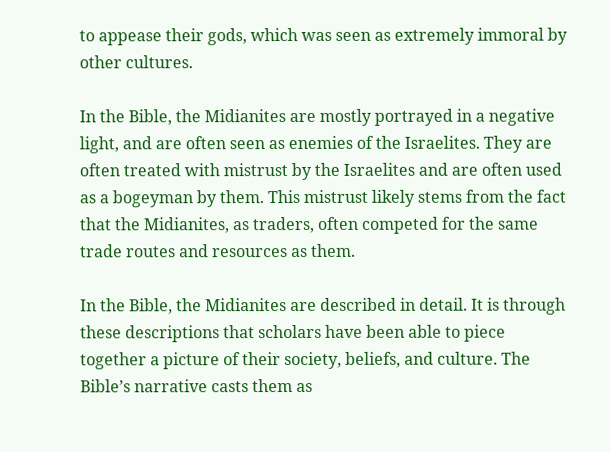to appease their gods, which was seen as extremely immoral by other cultures.

In the Bible, the Midianites are mostly portrayed in a negative light, and are often seen as enemies of the Israelites. They are often treated with mistrust by the Israelites and are often used as a bogeyman by them. This mistrust likely stems from the fact that the Midianites, as traders, often competed for the same trade routes and resources as them.

In the Bible, the Midianites are described in detail. It is through these descriptions that scholars have been able to piece together a picture of their society, beliefs, and culture. The Bible’s narrative casts them as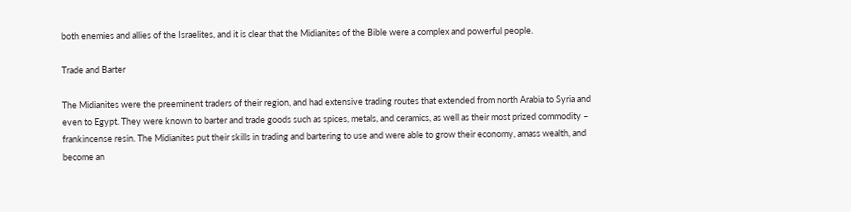both enemies and allies of the Israelites, and it is clear that the Midianites of the Bible were a complex and powerful people.

Trade and Barter

The Midianites were the preeminent traders of their region, and had extensive trading routes that extended from north Arabia to Syria and even to Egypt. They were known to barter and trade goods such as spices, metals, and ceramics, as well as their most prized commodity – frankincense resin. The Midianites put their skills in trading and bartering to use and were able to grow their economy, amass wealth, and become an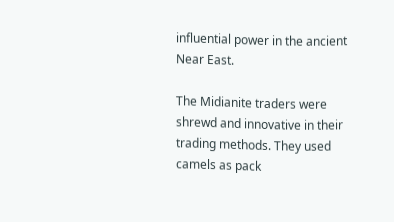influential power in the ancient Near East.

The Midianite traders were shrewd and innovative in their trading methods. They used camels as pack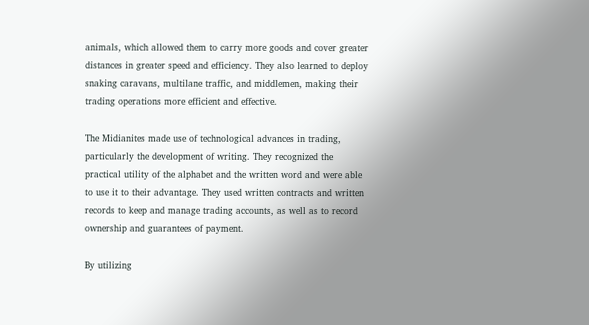animals, which allowed them to carry more goods and cover greater distances in greater speed and efficiency. They also learned to deploy snaking caravans, multilane traffic, and middlemen, making their trading operations more efficient and effective.

The Midianites made use of technological advances in trading, particularly the development of writing. They recognized the practical utility of the alphabet and the written word and were able to use it to their advantage. They used written contracts and written records to keep and manage trading accounts, as well as to record ownership and guarantees of payment.

By utilizing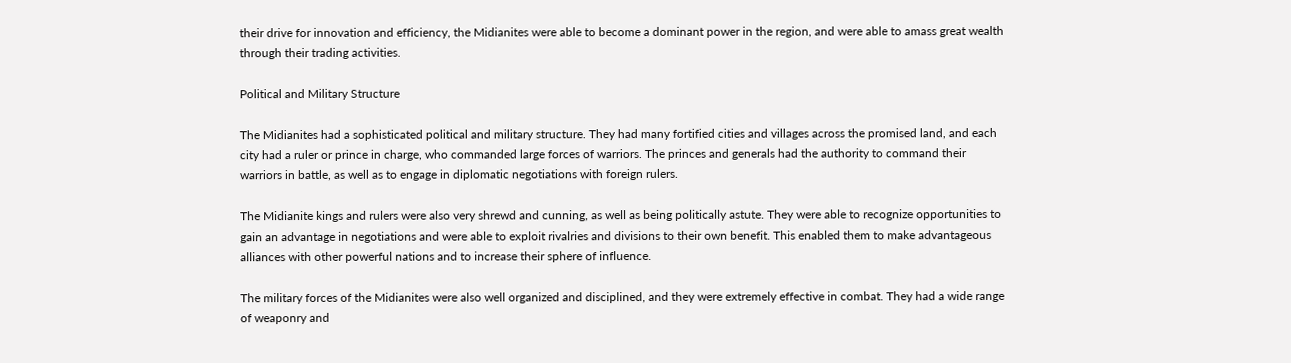their drive for innovation and efficiency, the Midianites were able to become a dominant power in the region, and were able to amass great wealth through their trading activities.

Political and Military Structure

The Midianites had a sophisticated political and military structure. They had many fortified cities and villages across the promised land, and each city had a ruler or prince in charge, who commanded large forces of warriors. The princes and generals had the authority to command their warriors in battle, as well as to engage in diplomatic negotiations with foreign rulers.

The Midianite kings and rulers were also very shrewd and cunning, as well as being politically astute. They were able to recognize opportunities to gain an advantage in negotiations and were able to exploit rivalries and divisions to their own benefit. This enabled them to make advantageous alliances with other powerful nations and to increase their sphere of influence.

The military forces of the Midianites were also well organized and disciplined, and they were extremely effective in combat. They had a wide range of weaponry and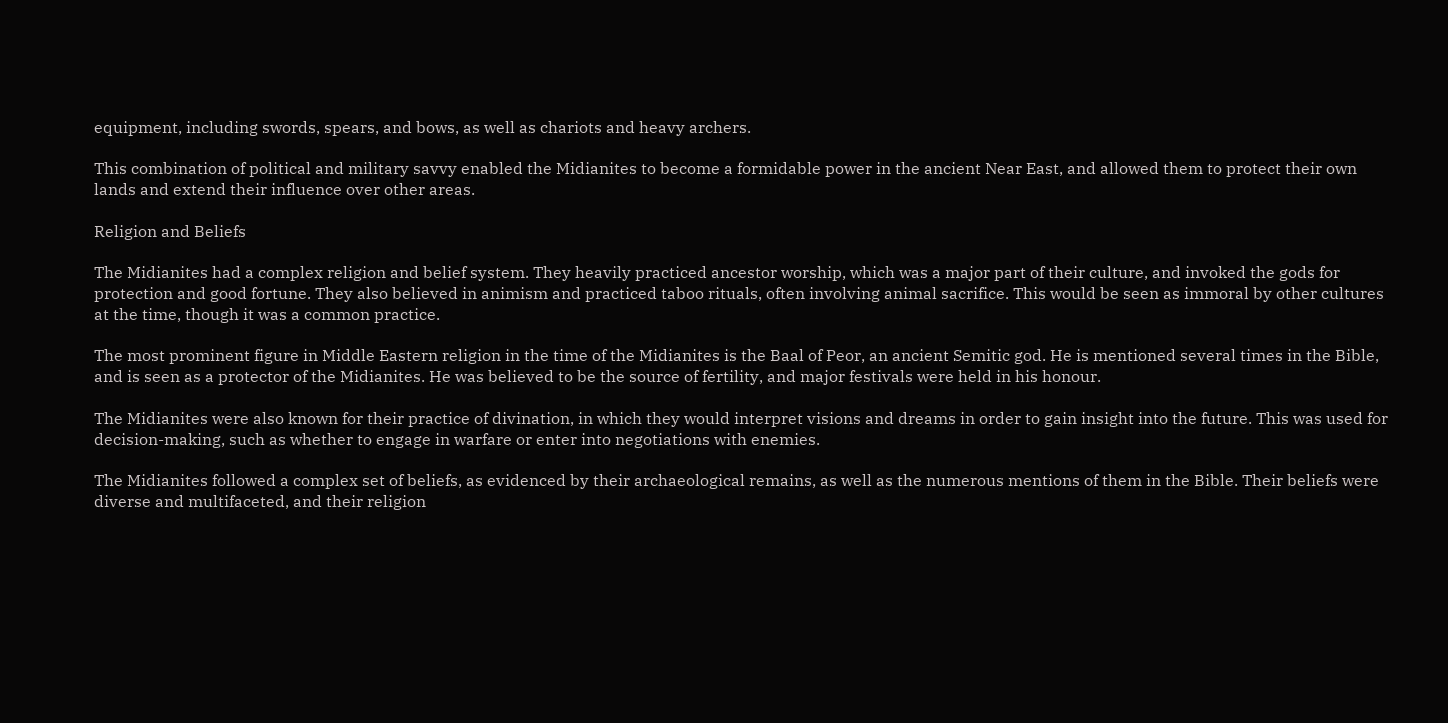equipment, including swords, spears, and bows, as well as chariots and heavy archers.

This combination of political and military savvy enabled the Midianites to become a formidable power in the ancient Near East, and allowed them to protect their own lands and extend their influence over other areas.

Religion and Beliefs

The Midianites had a complex religion and belief system. They heavily practiced ancestor worship, which was a major part of their culture, and invoked the gods for protection and good fortune. They also believed in animism and practiced taboo rituals, often involving animal sacrifice. This would be seen as immoral by other cultures at the time, though it was a common practice.

The most prominent figure in Middle Eastern religion in the time of the Midianites is the Baal of Peor, an ancient Semitic god. He is mentioned several times in the Bible, and is seen as a protector of the Midianites. He was believed to be the source of fertility, and major festivals were held in his honour.

The Midianites were also known for their practice of divination, in which they would interpret visions and dreams in order to gain insight into the future. This was used for decision-making, such as whether to engage in warfare or enter into negotiations with enemies.

The Midianites followed a complex set of beliefs, as evidenced by their archaeological remains, as well as the numerous mentions of them in the Bible. Their beliefs were diverse and multifaceted, and their religion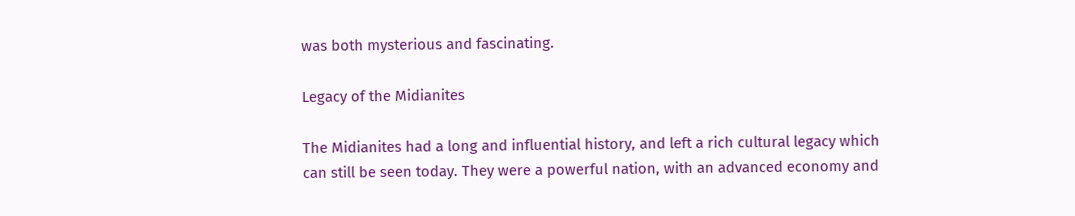was both mysterious and fascinating.

Legacy of the Midianites

The Midianites had a long and influential history, and left a rich cultural legacy which can still be seen today. They were a powerful nation, with an advanced economy and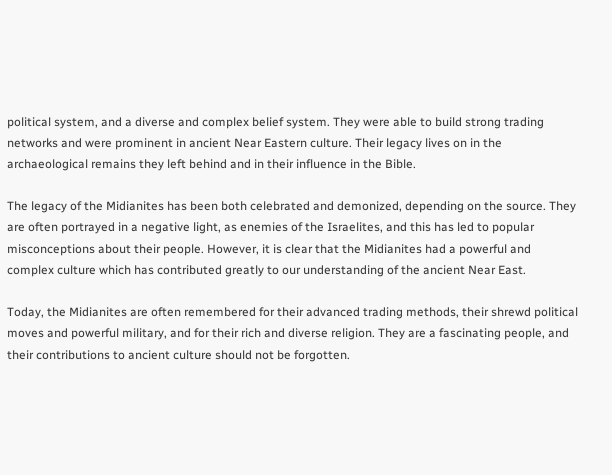political system, and a diverse and complex belief system. They were able to build strong trading networks and were prominent in ancient Near Eastern culture. Their legacy lives on in the archaeological remains they left behind and in their influence in the Bible.

The legacy of the Midianites has been both celebrated and demonized, depending on the source. They are often portrayed in a negative light, as enemies of the Israelites, and this has led to popular misconceptions about their people. However, it is clear that the Midianites had a powerful and complex culture which has contributed greatly to our understanding of the ancient Near East.

Today, the Midianites are often remembered for their advanced trading methods, their shrewd political moves and powerful military, and for their rich and diverse religion. They are a fascinating people, and their contributions to ancient culture should not be forgotten.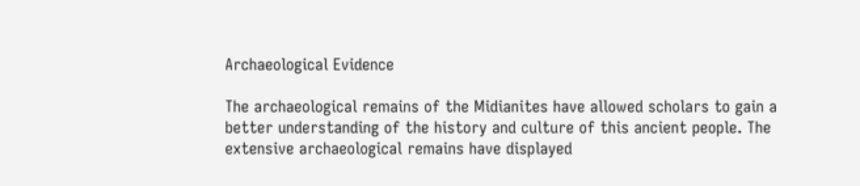Archaeological Evidence

The archaeological remains of the Midianites have allowed scholars to gain a better understanding of the history and culture of this ancient people. The extensive archaeological remains have displayed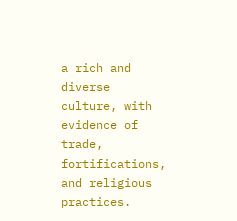a rich and diverse culture, with evidence of trade, fortifications, and religious practices.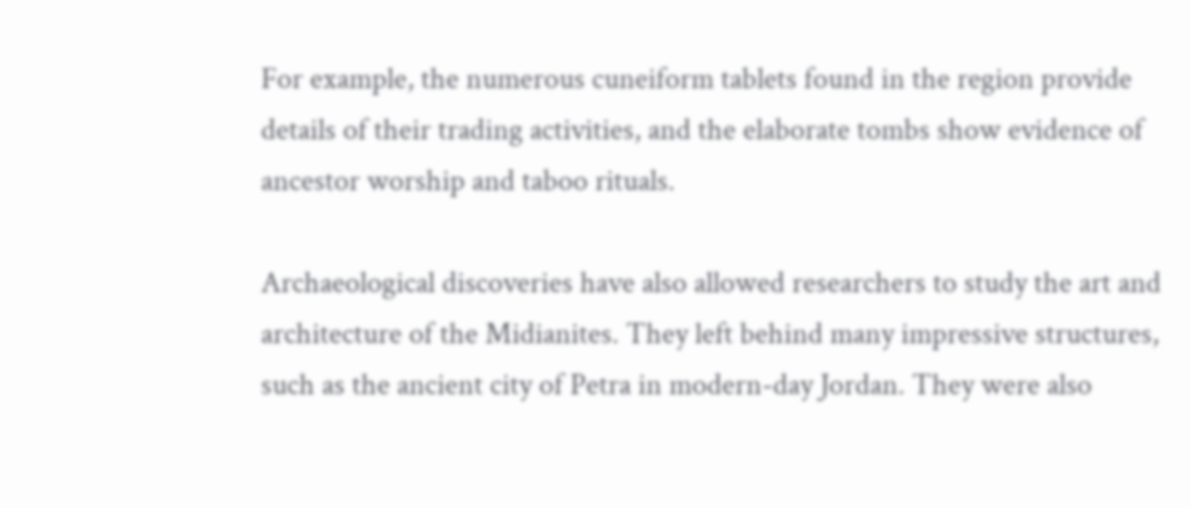For example, the numerous cuneiform tablets found in the region provide details of their trading activities, and the elaborate tombs show evidence of ancestor worship and taboo rituals.

Archaeological discoveries have also allowed researchers to study the art and architecture of the Midianites. They left behind many impressive structures, such as the ancient city of Petra in modern-day Jordan. They were also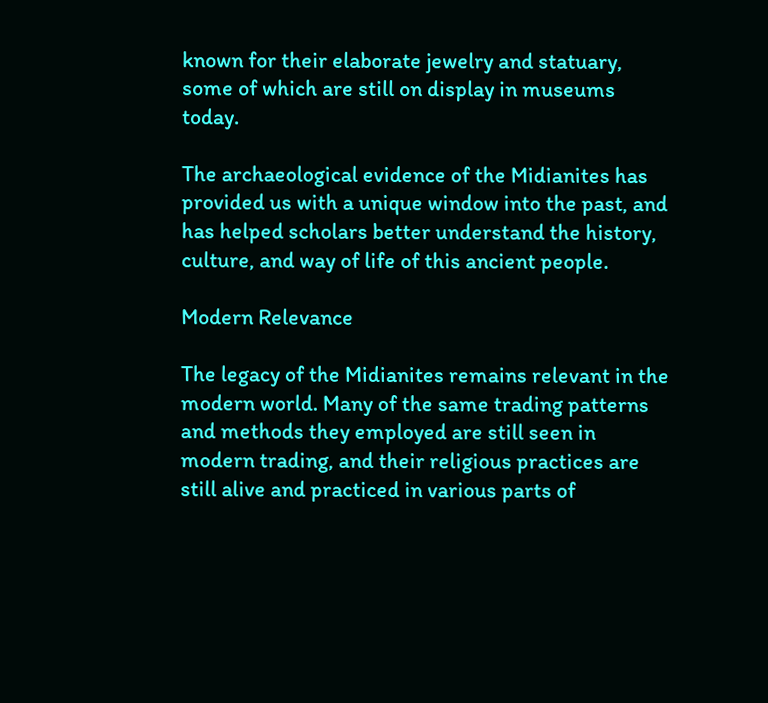known for their elaborate jewelry and statuary, some of which are still on display in museums today.

The archaeological evidence of the Midianites has provided us with a unique window into the past, and has helped scholars better understand the history, culture, and way of life of this ancient people.

Modern Relevance

The legacy of the Midianites remains relevant in the modern world. Many of the same trading patterns and methods they employed are still seen in modern trading, and their religious practices are still alive and practiced in various parts of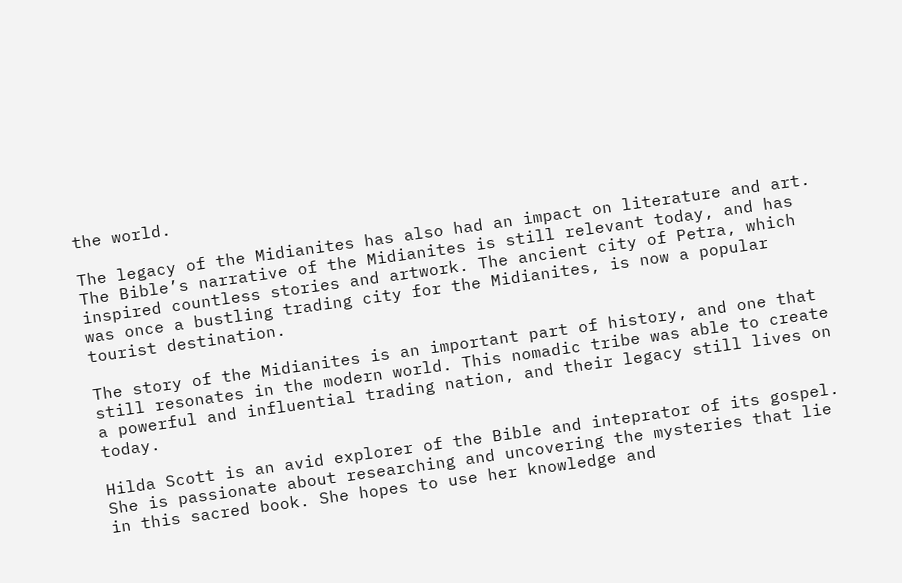the world.

The legacy of the Midianites has also had an impact on literature and art. The Bible’s narrative of the Midianites is still relevant today, and has inspired countless stories and artwork. The ancient city of Petra, which was once a bustling trading city for the Midianites, is now a popular tourist destination.

The story of the Midianites is an important part of history, and one that still resonates in the modern world. This nomadic tribe was able to create a powerful and influential trading nation, and their legacy still lives on today.

Hilda Scott is an avid explorer of the Bible and inteprator of its gospel. She is passionate about researching and uncovering the mysteries that lie in this sacred book. She hopes to use her knowledge and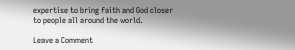expertise to bring faith and God closer to people all around the world.

Leave a Comment